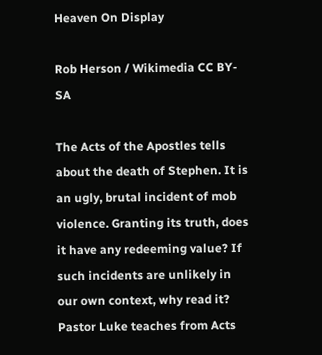Heaven On Display

Rob Herson / Wikimedia CC BY-SA

The Acts of the Apostles tells about the death of Stephen. It is an ugly, brutal incident of mob violence. Granting its truth, does it have any redeeming value? If such incidents are unlikely in our own context, why read it? Pastor Luke teaches from Acts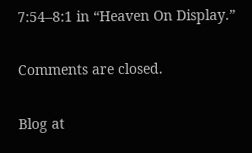7:54–8:1 in “Heaven On Display.”

Comments are closed.

Blog at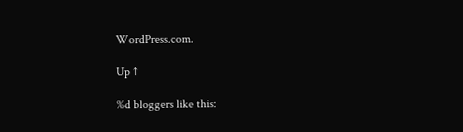WordPress.com.

Up ↑

%d bloggers like this: